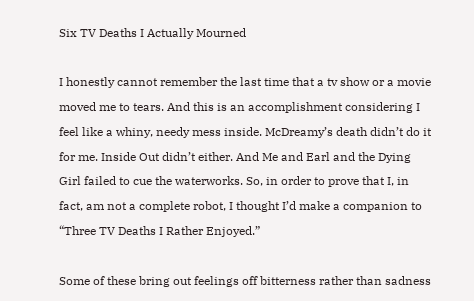Six TV Deaths I Actually Mourned

I honestly cannot remember the last time that a tv show or a movie moved me to tears. And this is an accomplishment considering I feel like a whiny, needy mess inside. McDreamy’s death didn’t do it for me. Inside Out didn’t either. And Me and Earl and the Dying Girl failed to cue the waterworks. So, in order to prove that I, in fact, am not a complete robot, I thought I’d make a companion to “Three TV Deaths I Rather Enjoyed.”

Some of these bring out feelings off bitterness rather than sadness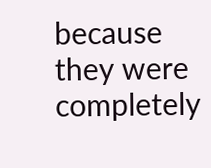because they were completely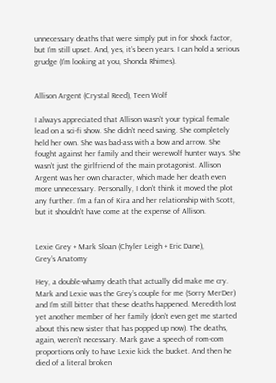unnecessary deaths that were simply put in for shock factor, but I’m still upset. And, yes, it’s been years. I can hold a serious grudge (I’m looking at you, Shonda Rhimes).


Allison Argent (Crystal Reed), Teen Wolf

I always appreciated that Allison wasn’t your typical female lead on a sci-fi show. She didn’t need saving. She completely held her own. She was bad-ass with a bow and arrow. She fought against her family and their werewolf hunter ways. She wasn’t just the girlfriend of the main protagonist. Allison Argent was her own character, which made her death even more unnecessary. Personally, I don’t think it moved the plot any further. I’m a fan of Kira and her relationship with Scott, but it shouldn’t have come at the expense of Allison.


Lexie Grey + Mark Sloan (Chyler Leigh + Eric Dane),
Grey’s Anatomy

Hey, a double-whamy death that actually did make me cry. Mark and Lexie was the Grey’s couple for me (Sorry MerDer) and I’m still bitter that these deaths happened. Meredith lost yet another member of her family (don’t even get me started about this new sister that has popped up now). The deaths, again, weren’t necessary. Mark gave a speech of rom-com proportions only to have Lexie kick the bucket. And then he died of a literal broken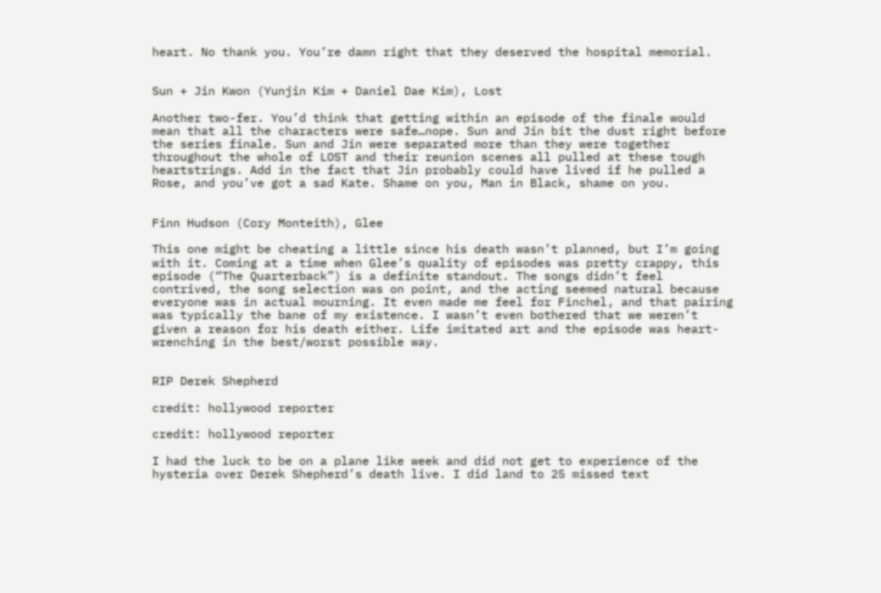heart. No thank you. You’re damn right that they deserved the hospital memorial.


Sun + Jin Kwon (Yunjin Kim + Daniel Dae Kim), Lost

Another two-fer. You’d think that getting within an episode of the finale would mean that all the characters were safe…nope. Sun and Jin bit the dust right before the series finale. Sun and Jin were separated more than they were together throughout the whole of LOST and their reunion scenes all pulled at these tough heartstrings. Add in the fact that Jin probably could have lived if he pulled a Rose, and you’ve got a sad Kate. Shame on you, Man in Black, shame on you.


Finn Hudson (Cory Monteith), Glee

This one might be cheating a little since his death wasn’t planned, but I’m going with it. Coming at a time when Glee’s quality of episodes was pretty crappy, this episode (“The Quarterback”) is a definite standout. The songs didn’t feel contrived, the song selection was on point, and the acting seemed natural because everyone was in actual mourning. It even made me feel for Finchel, and that pairing was typically the bane of my existence. I wasn’t even bothered that we weren’t given a reason for his death either. Life imitated art and the episode was heart-wrenching in the best/worst possible way.


RIP Derek Shepherd

credit: hollywood reporter

credit: hollywood reporter

I had the luck to be on a plane like week and did not get to experience of the hysteria over Derek Shepherd’s death live. I did land to 25 missed text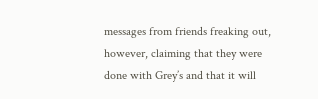messages from friends freaking out, however, claiming that they were done with Grey’s and that it will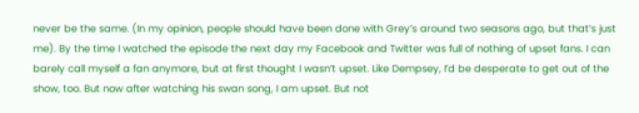never be the same. (In my opinion, people should have been done with Grey’s around two seasons ago, but that’s just me). By the time I watched the episode the next day my Facebook and Twitter was full of nothing of upset fans. I can barely call myself a fan anymore, but at first thought I wasn’t upset. Like Dempsey, I’d be desperate to get out of the show, too. But now after watching his swan song, I am upset. But not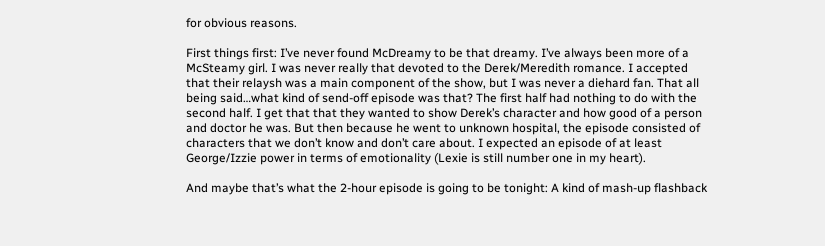for obvious reasons.

First things first: I’ve never found McDreamy to be that dreamy. I’ve always been more of a McSteamy girl. I was never really that devoted to the Derek/Meredith romance. I accepted that their relaysh was a main component of the show, but I was never a diehard fan. That all being said…what kind of send-off episode was that? The first half had nothing to do with the second half. I get that that they wanted to show Derek’s character and how good of a person and doctor he was. But then because he went to unknown hospital, the episode consisted of characters that we don’t know and don’t care about. I expected an episode of at least George/Izzie power in terms of emotionality (Lexie is still number one in my heart).

And maybe that’s what the 2-hour episode is going to be tonight: A kind of mash-up flashback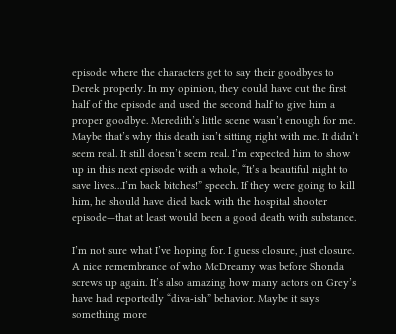episode where the characters get to say their goodbyes to Derek properly. In my opinion, they could have cut the first half of the episode and used the second half to give him a proper goodbye. Meredith’s little scene wasn’t enough for me. Maybe that’s why this death isn’t sitting right with me. It didn’t seem real. It still doesn’t seem real. I’m expected him to show up in this next episode with a whole, “It’s a beautiful night to save lives…I’m back bitches!” speech. If they were going to kill him, he should have died back with the hospital shooter episode—that at least would been a good death with substance.

I’m not sure what I’ve hoping for. I guess closure, just closure. A nice remembrance of who McDreamy was before Shonda screws up again. It’s also amazing how many actors on Grey’s have had reportedly “diva-ish” behavior. Maybe it says something more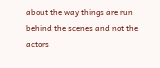about the way things are run behind the scenes and not the actors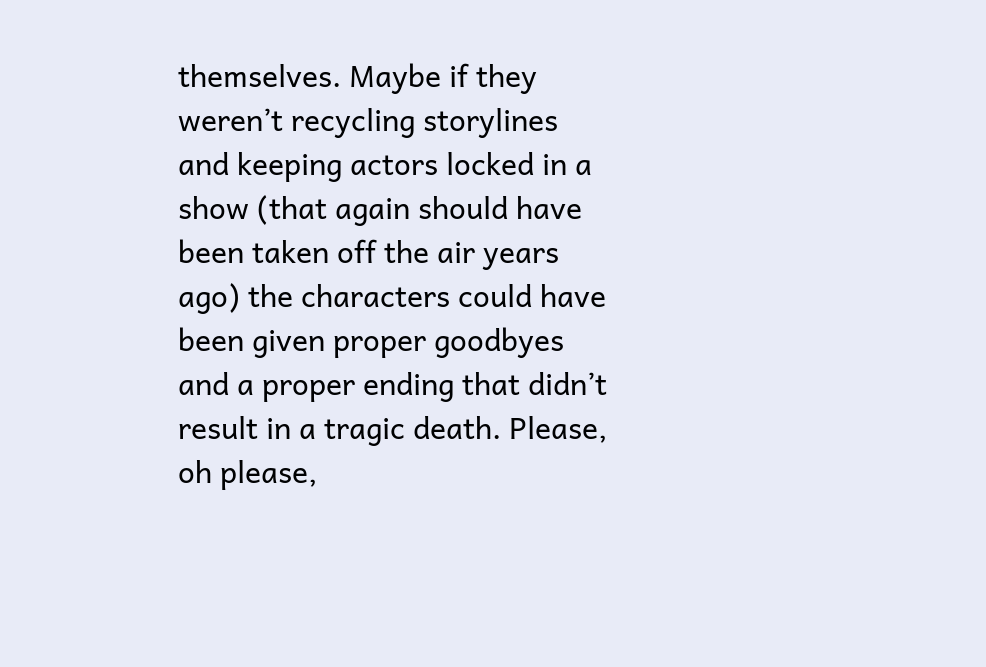themselves. Maybe if they weren’t recycling storylines and keeping actors locked in a show (that again should have been taken off the air years ago) the characters could have been given proper goodbyes and a proper ending that didn’t result in a tragic death. Please, oh please,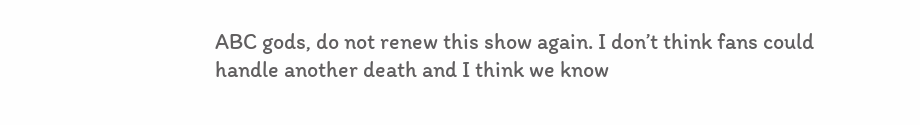ABC gods, do not renew this show again. I don’t think fans could handle another death and I think we know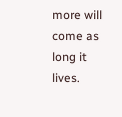more will come as long it lives.